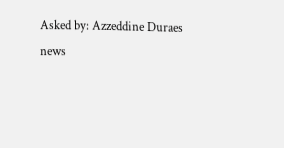Asked by: Azzeddine Duraes
news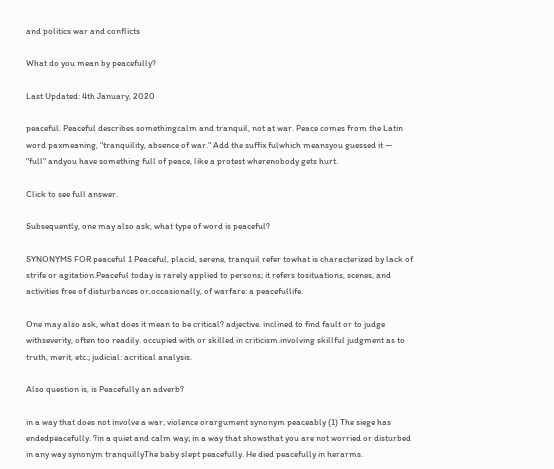and politics war and conflicts

What do you mean by peacefully?

Last Updated: 4th January, 2020

peaceful. Peaceful describes somethingcalm and tranquil, not at war. Peace comes from the Latin word paxmeaning, "tranquility, absence of war." Add the suffix fulwhich meansyou guessed it — "full" andyou have something full of peace, like a protest wherenobody gets hurt.

Click to see full answer.

Subsequently, one may also ask, what type of word is peaceful?

SYNONYMS FOR peaceful 1 Peaceful, placid, serene, tranquil refer towhat is characterized by lack of strife or agitation.Peaceful today is rarely applied to persons; it refers tosituations, scenes, and activities free of disturbances or,occasionally, of warfare: a peacefullife.

One may also ask, what does it mean to be critical? adjective. inclined to find fault or to judge withseverity, often too readily. occupied with or skilled in criticism.involving skillful judgment as to truth, merit, etc.; judicial: acritical analysis.

Also question is, is Peacefully an adverb?

in a way that does not involve a war, violence orargument synonym peaceably (1) The siege has endedpeacefully. ?in a quiet and calm way; in a way that showsthat you are not worried or disturbed in any way synonym tranquillyThe baby slept peacefully. He died peacefully in herarms.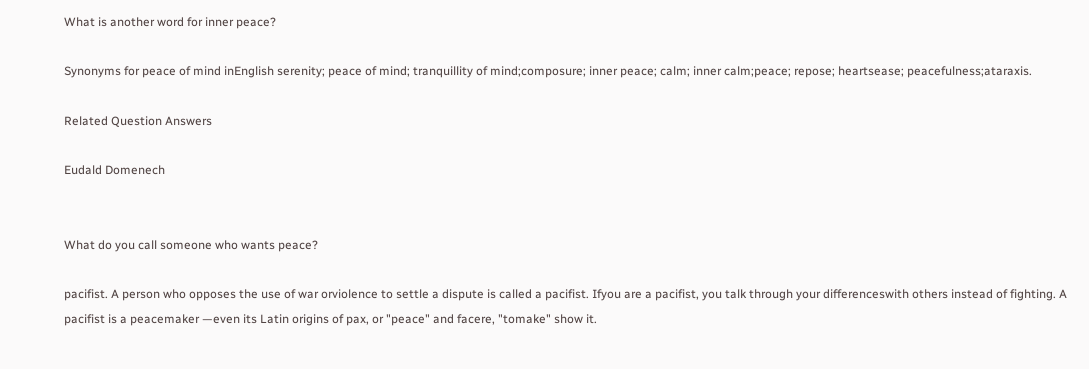What is another word for inner peace?

Synonyms for peace of mind inEnglish serenity; peace of mind; tranquillity of mind;composure; inner peace; calm; inner calm;peace; repose; heartsease; peacefulness;ataraxis.

Related Question Answers

Eudald Domenech


What do you call someone who wants peace?

pacifist. A person who opposes the use of war orviolence to settle a dispute is called a pacifist. Ifyou are a pacifist, you talk through your differenceswith others instead of fighting. A pacifist is a peacemaker —even its Latin origins of pax, or "peace" and facere, "tomake" show it.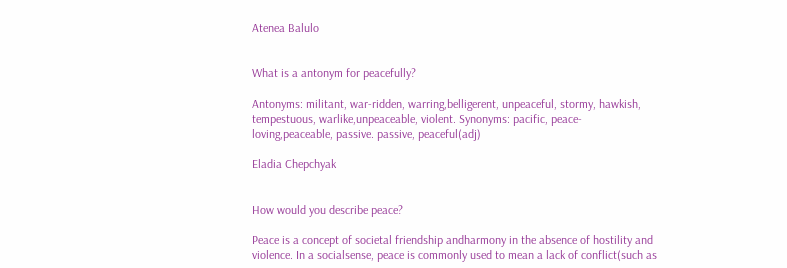Atenea Balulo


What is a antonym for peacefully?

Antonyms: militant, war-ridden, warring,belligerent, unpeaceful, stormy, hawkish, tempestuous, warlike,unpeaceable, violent. Synonyms: pacific, peace-loving,peaceable, passive. passive, peaceful(adj)

Eladia Chepchyak


How would you describe peace?

Peace is a concept of societal friendship andharmony in the absence of hostility and violence. In a socialsense, peace is commonly used to mean a lack of conflict(such as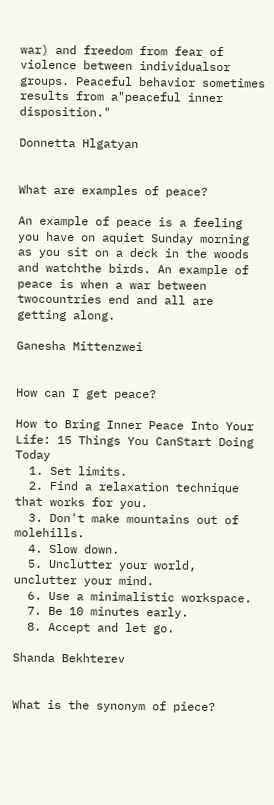war) and freedom from fear of violence between individualsor groups. Peaceful behavior sometimes results from a"peaceful inner disposition."

Donnetta Hlgatyan


What are examples of peace?

An example of peace is a feeling you have on aquiet Sunday morning as you sit on a deck in the woods and watchthe birds. An example of peace is when a war between twocountries end and all are getting along.

Ganesha Mittenzwei


How can I get peace?

How to Bring Inner Peace Into Your Life: 15 Things You CanStart Doing Today
  1. Set limits.
  2. Find a relaxation technique that works for you.
  3. Don't make mountains out of molehills.
  4. Slow down.
  5. Unclutter your world, unclutter your mind.
  6. Use a minimalistic workspace.
  7. Be 10 minutes early.
  8. Accept and let go.

Shanda Bekhterev


What is the synonym of piece?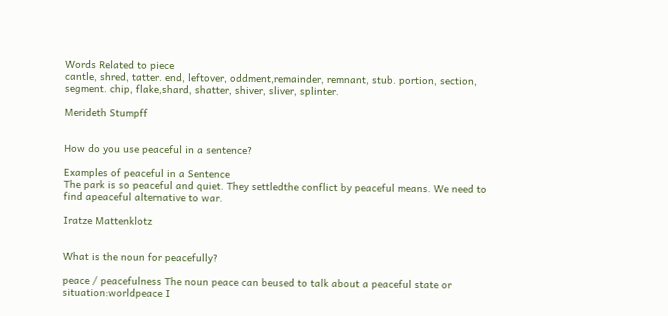Words Related to piece
cantle, shred, tatter. end, leftover, oddment,remainder, remnant, stub. portion, section, segment. chip, flake,shard, shatter, shiver, sliver, splinter.

Merideth Stumpff


How do you use peaceful in a sentence?

Examples of peaceful in a Sentence
The park is so peaceful and quiet. They settledthe conflict by peaceful means. We need to find apeaceful alternative to war.

Iratze Mattenklotz


What is the noun for peacefully?

peace / peacefulness The noun peace can beused to talk about a peaceful state or situation:worldpeace I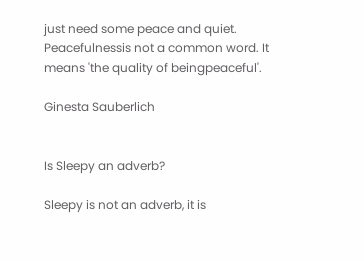just need some peace and quiet. Peacefulnessis not a common word. It means 'the quality of beingpeaceful'.

Ginesta Sauberlich


Is Sleepy an adverb?

Sleepy is not an adverb, it is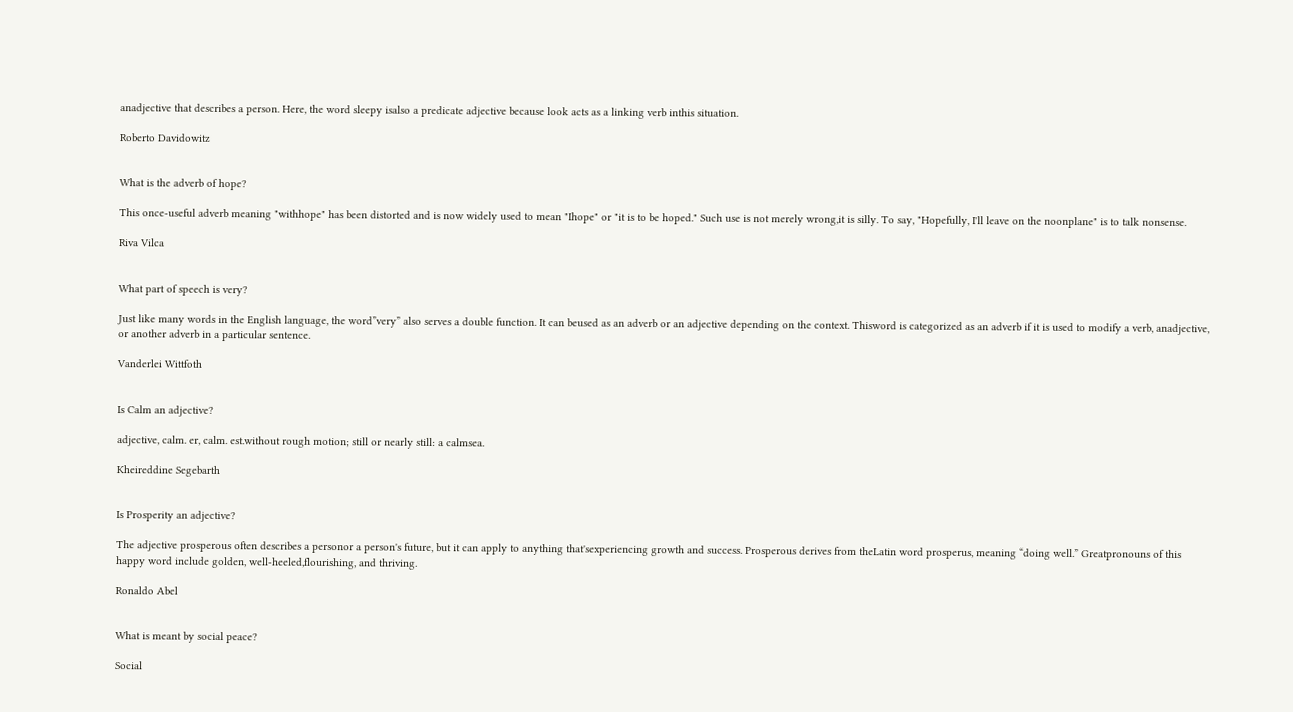anadjective that describes a person. Here, the word sleepy isalso a predicate adjective because look acts as a linking verb inthis situation.

Roberto Davidowitz


What is the adverb of hope?

This once-useful adverb meaning "withhope" has been distorted and is now widely used to mean "Ihope" or "it is to be hoped." Such use is not merely wrong,it is silly. To say, "Hopefully, I'll leave on the noonplane" is to talk nonsense.

Riva Vilca


What part of speech is very?

Just like many words in the English language, the word”very” also serves a double function. It can beused as an adverb or an adjective depending on the context. Thisword is categorized as an adverb if it is used to modify a verb, anadjective, or another adverb in a particular sentence.

Vanderlei Wittfoth


Is Calm an adjective?

adjective, calm. er, calm. est.without rough motion; still or nearly still: a calmsea.

Kheireddine Segebarth


Is Prosperity an adjective?

The adjective prosperous often describes a personor a person's future, but it can apply to anything that'sexperiencing growth and success. Prosperous derives from theLatin word prosperus, meaning “doing well.” Greatpronouns of this happy word include golden, well-heeled,flourishing, and thriving.

Ronaldo Abel


What is meant by social peace?

Social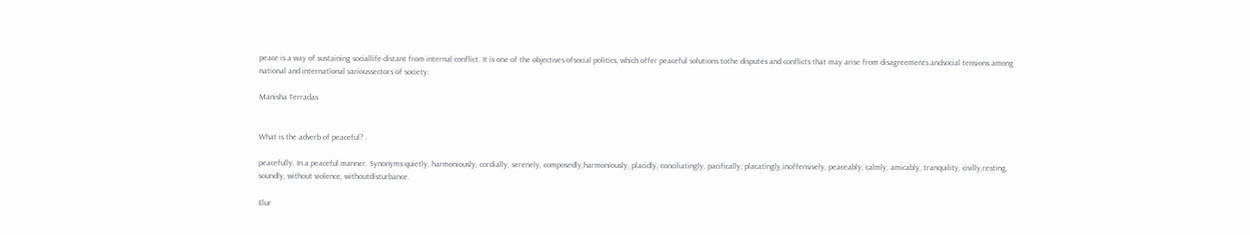peace is a way of sustaining sociallife distant from internal conflict. It is one of the objectives ofsocial politics, which offer peaceful solutions tothe disputes and conflicts that may arise from disagreements andsocial tensions among national and international varioussectors of society.

Manisha Terradas


What is the adverb of peaceful?

peacefully. In a peaceful manner. Synonyms:quietly, harmoniously, cordially, serenely, composedly,harmoniously, placidly, conciliatingly, pacifically, placatingly,inoffensively, peaceably, calmly, amicably, tranquility, civilly,resting, soundly, without violence, withoutdisturbance.

Elur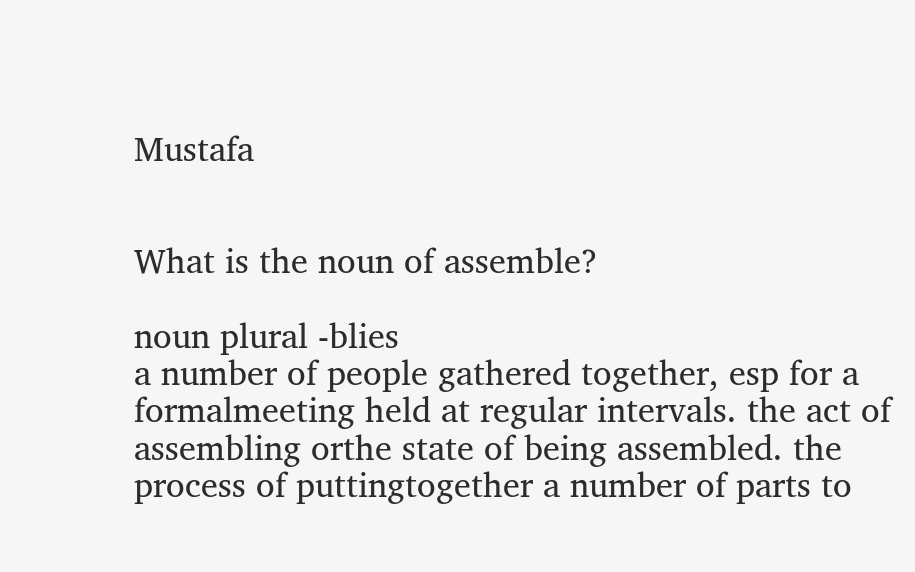Mustafa


What is the noun of assemble?

noun plural -blies
a number of people gathered together, esp for a formalmeeting held at regular intervals. the act of assembling orthe state of being assembled. the process of puttingtogether a number of parts to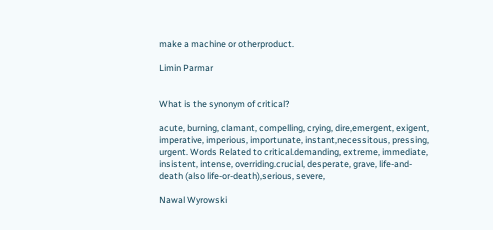make a machine or otherproduct.

Limin Parmar


What is the synonym of critical?

acute, burning, clamant, compelling, crying, dire,emergent, exigent, imperative, imperious, importunate, instant,necessitous, pressing, urgent. Words Related to critical.demanding, extreme, immediate, insistent, intense, overriding.crucial, desperate, grave, life-and-death (also life-or-death),serious, severe,

Nawal Wyrowski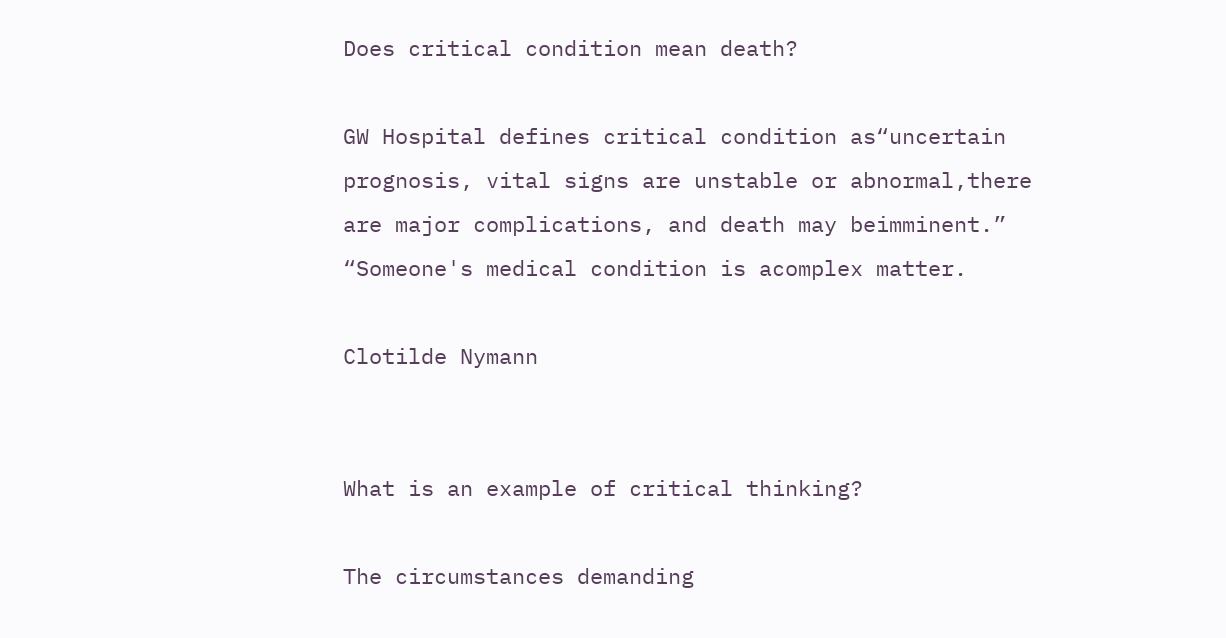Does critical condition mean death?

GW Hospital defines critical condition as“uncertain prognosis, vital signs are unstable or abnormal,there are major complications, and death may beimminent.” “Someone's medical condition is acomplex matter.

Clotilde Nymann


What is an example of critical thinking?

The circumstances demanding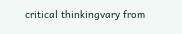critical thinkingvary from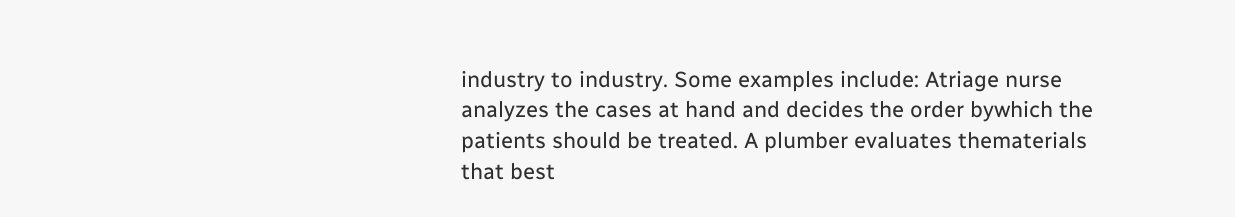industry to industry. Some examples include: Atriage nurse analyzes the cases at hand and decides the order bywhich the patients should be treated. A plumber evaluates thematerials that best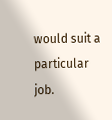would suit a particular job.